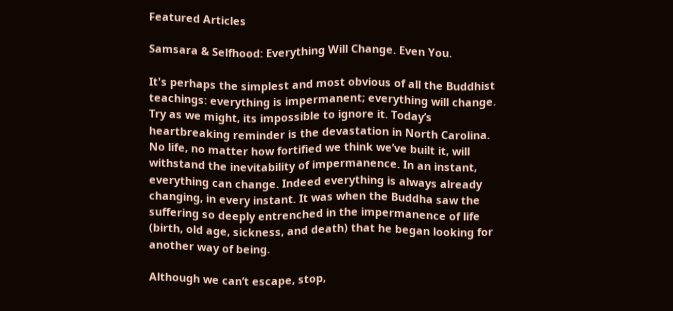Featured Articles

Samsara & Selfhood: Everything Will Change. Even You.

It's perhaps the simplest and most obvious of all the Buddhist teachings: everything is impermanent; everything will change. Try as we might, its impossible to ignore it. Today’s heartbreaking reminder is the devastation in North Carolina. No life, no matter how fortified we think we’ve built it, will withstand the inevitability of impermanence. In an instant, everything can change. Indeed everything is always already changing, in every instant. It was when the Buddha saw the suffering so deeply entrenched in the impermanence of life (birth, old age, sickness, and death) that he began looking for another way of being.

Although we can’t escape, stop,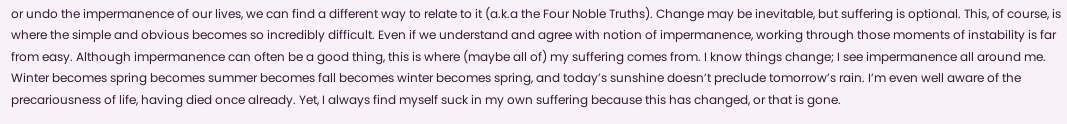or undo the impermanence of our lives, we can find a different way to relate to it (a.k.a the Four Noble Truths). Change may be inevitable, but suffering is optional. This, of course, is where the simple and obvious becomes so incredibly difficult. Even if we understand and agree with notion of impermanence, working through those moments of instability is far from easy. Although impermanence can often be a good thing, this is where (maybe all of) my suffering comes from. I know things change; I see impermanence all around me. Winter becomes spring becomes summer becomes fall becomes winter becomes spring, and today’s sunshine doesn’t preclude tomorrow’s rain. I’m even well aware of the precariousness of life, having died once already. Yet, I always find myself suck in my own suffering because this has changed, or that is gone.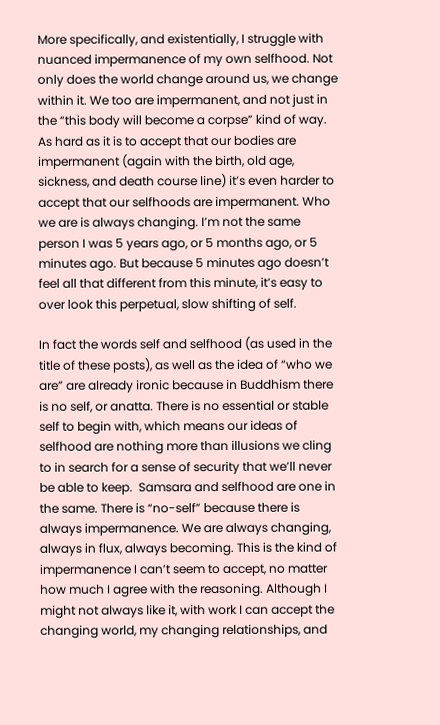More specifically, and existentially, I struggle with nuanced impermanence of my own selfhood. Not only does the world change around us, we change within it. We too are impermanent, and not just in the “this body will become a corpse” kind of way. As hard as it is to accept that our bodies are impermanent (again with the birth, old age, sickness, and death course line) it’s even harder to accept that our selfhoods are impermanent. Who we are is always changing. I’m not the same person I was 5 years ago, or 5 months ago, or 5 minutes ago. But because 5 minutes ago doesn’t feel all that different from this minute, it’s easy to over look this perpetual, slow shifting of self.

In fact the words self and selfhood (as used in the title of these posts), as well as the idea of “who we are” are already ironic because in Buddhism there is no self, or anatta. There is no essential or stable self to begin with, which means our ideas of selfhood are nothing more than illusions we cling to in search for a sense of security that we’ll never be able to keep.  Samsara and selfhood are one in the same. There is “no-self” because there is always impermanence. We are always changing, always in flux, always becoming. This is the kind of impermanence I can’t seem to accept, no matter how much I agree with the reasoning. Although I might not always like it, with work I can accept the changing world, my changing relationships, and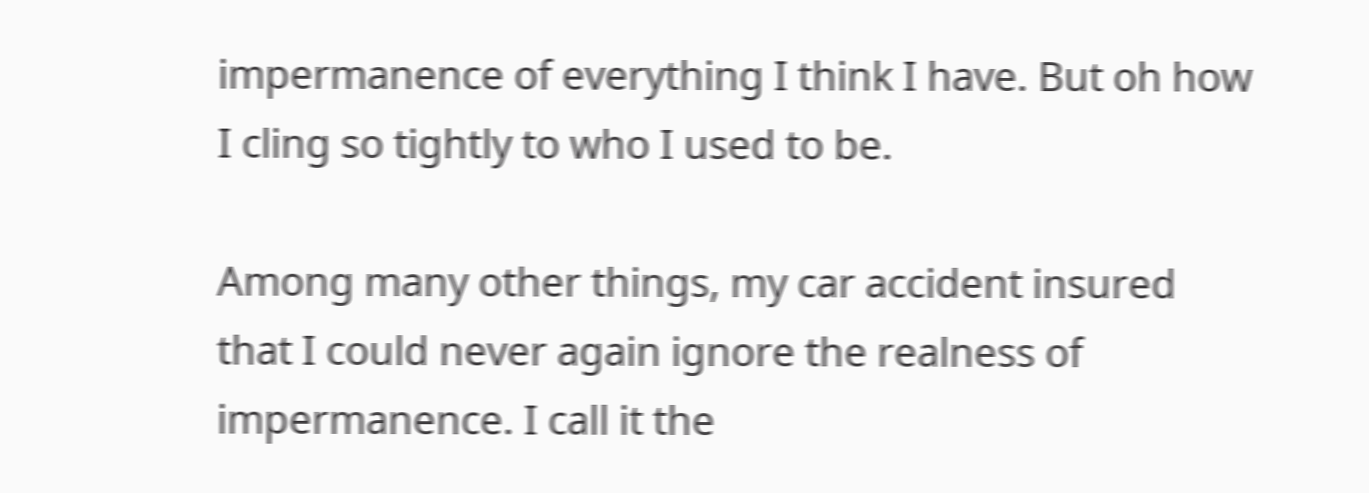impermanence of everything I think I have. But oh how I cling so tightly to who I used to be.

Among many other things, my car accident insured that I could never again ignore the realness of impermanence. I call it the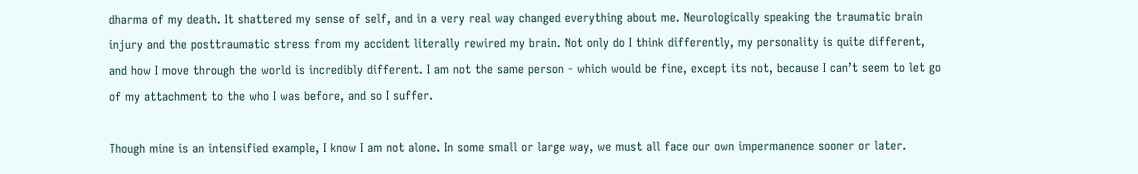dharma of my death. It shattered my sense of self, and in a very real way changed everything about me. Neurologically speaking the traumatic brain injury and the posttraumatic stress from my accident literally rewired my brain. Not only do I think differently, my personality is quite different, and how I move through the world is incredibly different. I am not the same person - which would be fine, except its not, because I can’t seem to let go of my attachment to the who I was before, and so I suffer.

Though mine is an intensified example, I know I am not alone. In some small or large way, we must all face our own impermanence sooner or later.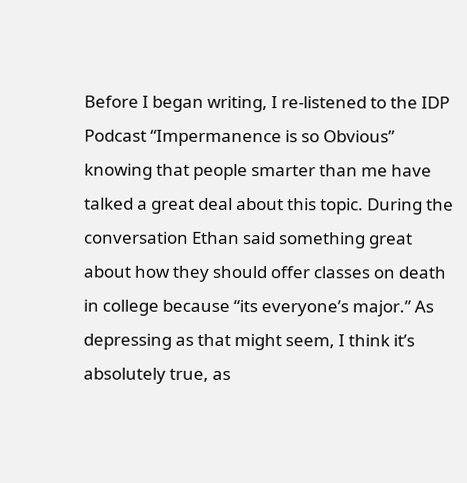Before I began writing, I re-listened to the IDP Podcast “Impermanence is so Obvious” knowing that people smarter than me have talked a great deal about this topic. During the conversation Ethan said something great about how they should offer classes on death in college because “its everyone’s major.” As depressing as that might seem, I think it’s absolutely true, as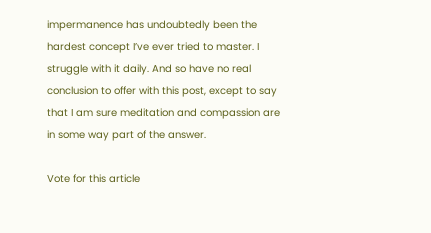impermanence has undoubtedly been the hardest concept I’ve ever tried to master. I struggle with it daily. And so have no real conclusion to offer with this post, except to say that I am sure meditation and compassion are in some way part of the answer.

Vote for this article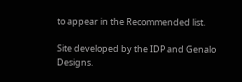to appear in the Recommended list.

Site developed by the IDP and Genalo Designs.